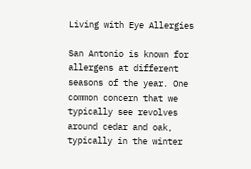Living with Eye Allergies

San Antonio is known for allergens at different seasons of the year. One common concern that we typically see revolves around cedar and oak, typically in the winter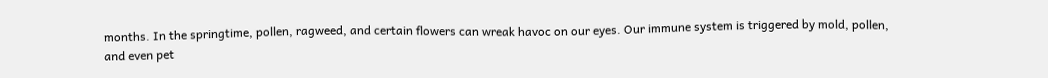months. In the springtime, pollen, ragweed, and certain flowers can wreak havoc on our eyes. Our immune system is triggered by mold, pollen, and even pet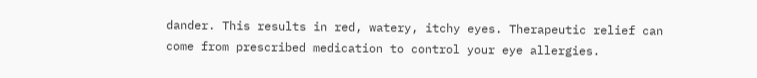dander. This results in red, watery, itchy eyes. Therapeutic relief can come from prescribed medication to control your eye allergies.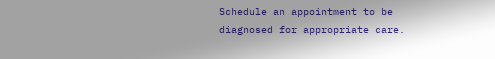Schedule an appointment to be diagnosed for appropriate care.